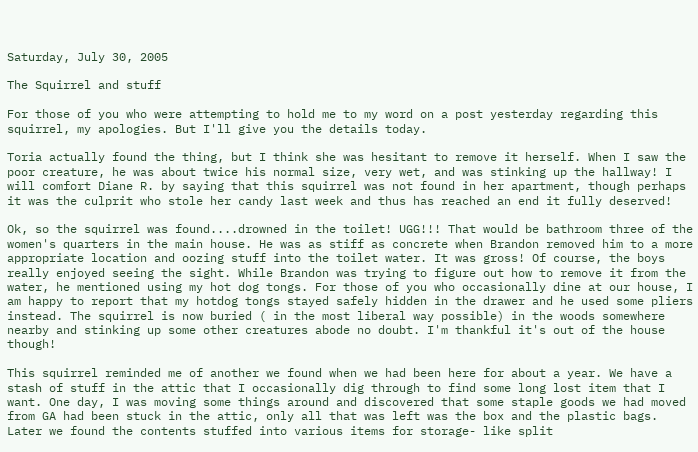Saturday, July 30, 2005

The Squirrel and stuff

For those of you who were attempting to hold me to my word on a post yesterday regarding this squirrel, my apologies. But I'll give you the details today.

Toria actually found the thing, but I think she was hesitant to remove it herself. When I saw the poor creature, he was about twice his normal size, very wet, and was stinking up the hallway! I will comfort Diane R. by saying that this squirrel was not found in her apartment, though perhaps it was the culprit who stole her candy last week and thus has reached an end it fully deserved!

Ok, so the squirrel was found....drowned in the toilet! UGG!!! That would be bathroom three of the women's quarters in the main house. He was as stiff as concrete when Brandon removed him to a more appropriate location and oozing stuff into the toilet water. It was gross! Of course, the boys really enjoyed seeing the sight. While Brandon was trying to figure out how to remove it from the water, he mentioned using my hot dog tongs. For those of you who occasionally dine at our house, I am happy to report that my hotdog tongs stayed safely hidden in the drawer and he used some pliers instead. The squirrel is now buried ( in the most liberal way possible) in the woods somewhere nearby and stinking up some other creatures abode no doubt. I'm thankful it's out of the house though!

This squirrel reminded me of another we found when we had been here for about a year. We have a stash of stuff in the attic that I occasionally dig through to find some long lost item that I want. One day, I was moving some things around and discovered that some staple goods we had moved from GA had been stuck in the attic, only all that was left was the box and the plastic bags. Later we found the contents stuffed into various items for storage- like split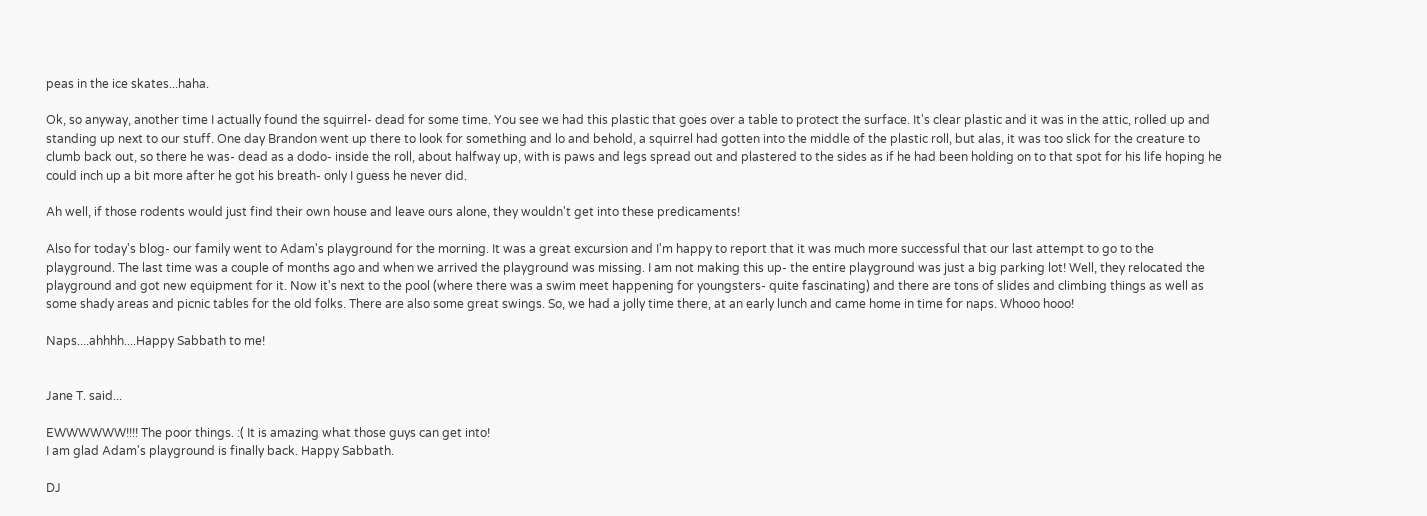peas in the ice skates...haha.

Ok, so anyway, another time I actually found the squirrel- dead for some time. You see we had this plastic that goes over a table to protect the surface. It's clear plastic and it was in the attic, rolled up and standing up next to our stuff. One day Brandon went up there to look for something and lo and behold, a squirrel had gotten into the middle of the plastic roll, but alas, it was too slick for the creature to clumb back out, so there he was- dead as a dodo- inside the roll, about halfway up, with is paws and legs spread out and plastered to the sides as if he had been holding on to that spot for his life hoping he could inch up a bit more after he got his breath- only I guess he never did.

Ah well, if those rodents would just find their own house and leave ours alone, they wouldn't get into these predicaments!

Also for today's blog- our family went to Adam's playground for the morning. It was a great excursion and I'm happy to report that it was much more successful that our last attempt to go to the playground. The last time was a couple of months ago and when we arrived the playground was missing. I am not making this up- the entire playground was just a big parking lot! Well, they relocated the playground and got new equipment for it. Now it's next to the pool (where there was a swim meet happening for youngsters- quite fascinating) and there are tons of slides and climbing things as well as some shady areas and picnic tables for the old folks. There are also some great swings. So, we had a jolly time there, at an early lunch and came home in time for naps. Whooo hooo!

Naps....ahhhh....Happy Sabbath to me!


Jane T. said...

EWWWWWW!!!! The poor things. :( It is amazing what those guys can get into!
I am glad Adam's playground is finally back. Happy Sabbath.

DJ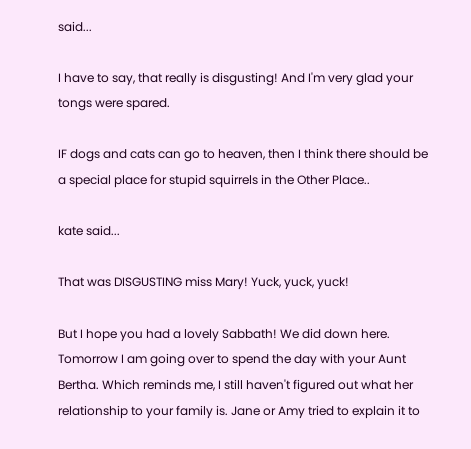said...

I have to say, that really is disgusting! And I'm very glad your tongs were spared.

IF dogs and cats can go to heaven, then I think there should be a special place for stupid squirrels in the Other Place..

kate said...

That was DISGUSTING miss Mary! Yuck, yuck, yuck!

But I hope you had a lovely Sabbath! We did down here. Tomorrow I am going over to spend the day with your Aunt Bertha. Which reminds me, I still haven't figured out what her relationship to your family is. Jane or Amy tried to explain it to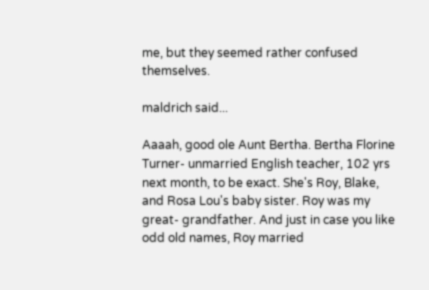me, but they seemed rather confused themselves.

maldrich said...

Aaaah, good ole Aunt Bertha. Bertha Florine Turner- unmarried English teacher, 102 yrs next month, to be exact. She's Roy, Blake, and Rosa Lou's baby sister. Roy was my great- grandfather. And just in case you like odd old names, Roy married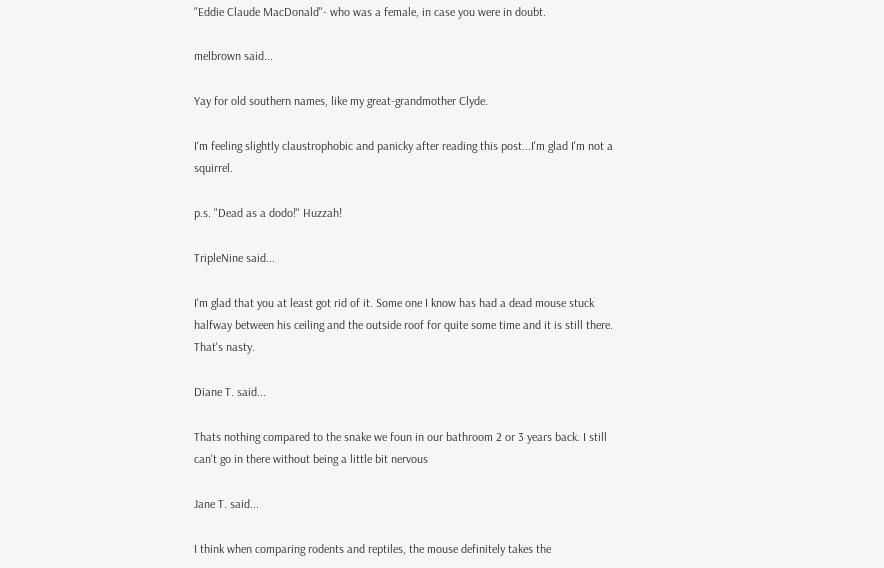"Eddie Claude MacDonald"- who was a female, in case you were in doubt.

melbrown said...

Yay for old southern names, like my great-grandmother Clyde.

I'm feeling slightly claustrophobic and panicky after reading this post...I'm glad I'm not a squirrel.

p.s. "Dead as a dodo!" Huzzah!

TripleNine said...

I'm glad that you at least got rid of it. Some one I know has had a dead mouse stuck halfway between his ceiling and the outside roof for quite some time and it is still there. That's nasty.

Diane T. said...

Thats nothing compared to the snake we foun in our bathroom 2 or 3 years back. I still can't go in there without being a little bit nervous

Jane T. said...

I think when comparing rodents and reptiles, the mouse definitely takes the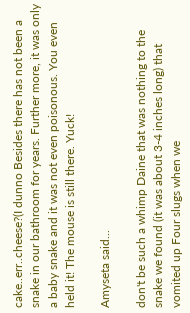cake..err..cheese?(I dunno Besides there has not been a snake in our bathroom for years. Further more, it was only a baby snake and it was not even poisonous. You even held it! The mouse is still there. Yuck!

Amyseta said...

don't be such a whimp Daine that was nothing to the snake we found (it was about 3-4 inches long) that vomited up Four slugs when we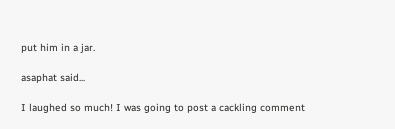put him in a jar.

asaphat said...

I laughed so much! I was going to post a cackling comment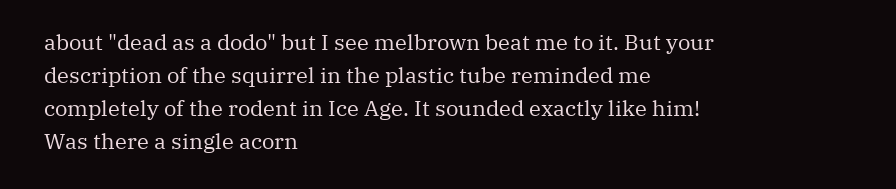about "dead as a dodo" but I see melbrown beat me to it. But your description of the squirrel in the plastic tube reminded me completely of the rodent in Ice Age. It sounded exactly like him! Was there a single acorn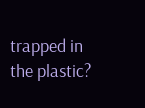trapped in the plastic?